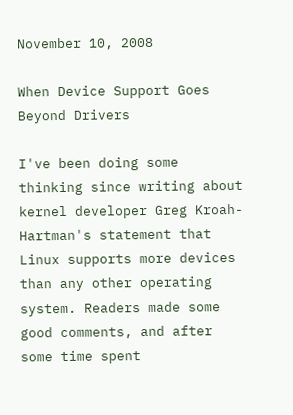November 10, 2008

When Device Support Goes Beyond Drivers

I've been doing some thinking since writing about kernel developer Greg Kroah-Hartman's statement that Linux supports more devices than any other operating system. Readers made some good comments, and after some time spent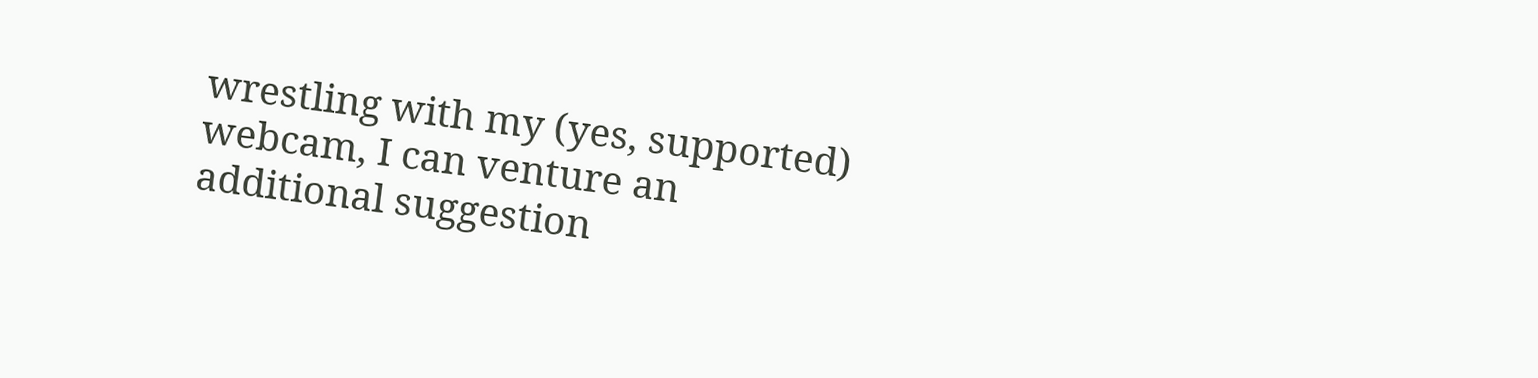wrestling with my (yes, supported) webcam, I can venture an additional suggestion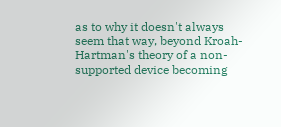as to why it doesn't always seem that way, beyond Kroah-Hartman's theory of a non-supported device becoming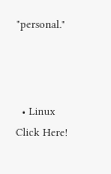"personal."



  • Linux
Click Here!